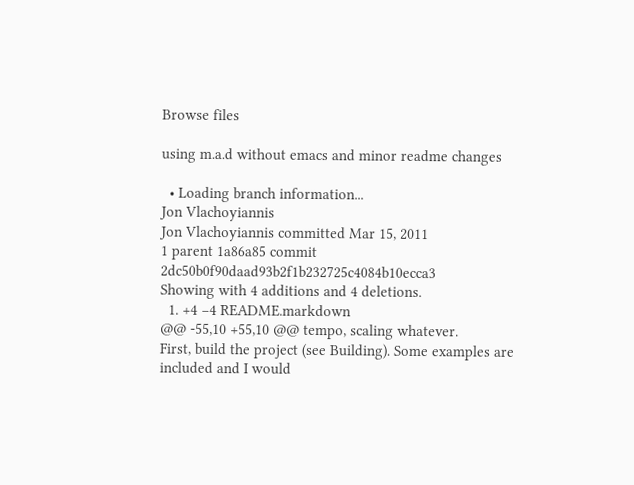Browse files

using m.a.d without emacs and minor readme changes

  • Loading branch information...
Jon Vlachoyiannis
Jon Vlachoyiannis committed Mar 15, 2011
1 parent 1a86a85 commit 2dc50b0f90daad93b2f1b232725c4084b10ecca3
Showing with 4 additions and 4 deletions.
  1. +4 −4 README.markdown
@@ -55,10 +55,10 @@ tempo, scaling whatever.
First, build the project (see Building). Some examples are included and I would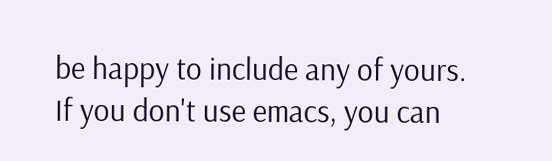be happy to include any of yours.
If you don't use emacs, you can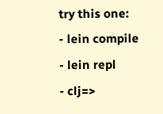try this one:
- lein compile
- lein repl
- clj=>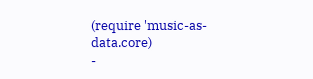(require 'music-as-data.core)
-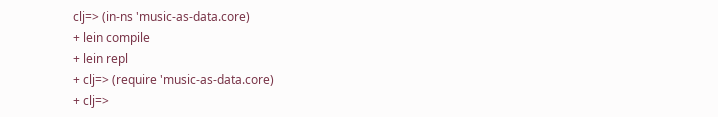clj=> (in-ns 'music-as-data.core)
+ lein compile
+ lein repl
+ clj=> (require 'music-as-data.core)
+ clj=>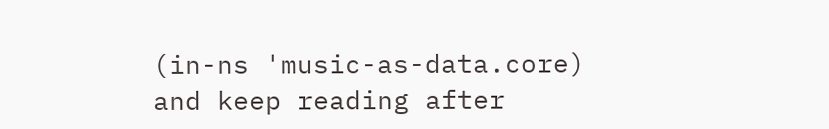(in-ns 'music-as-data.core)
and keep reading after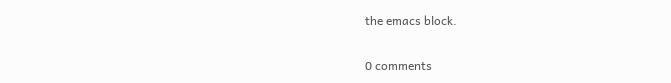the emacs block.

0 comments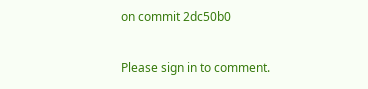on commit 2dc50b0

Please sign in to comment.